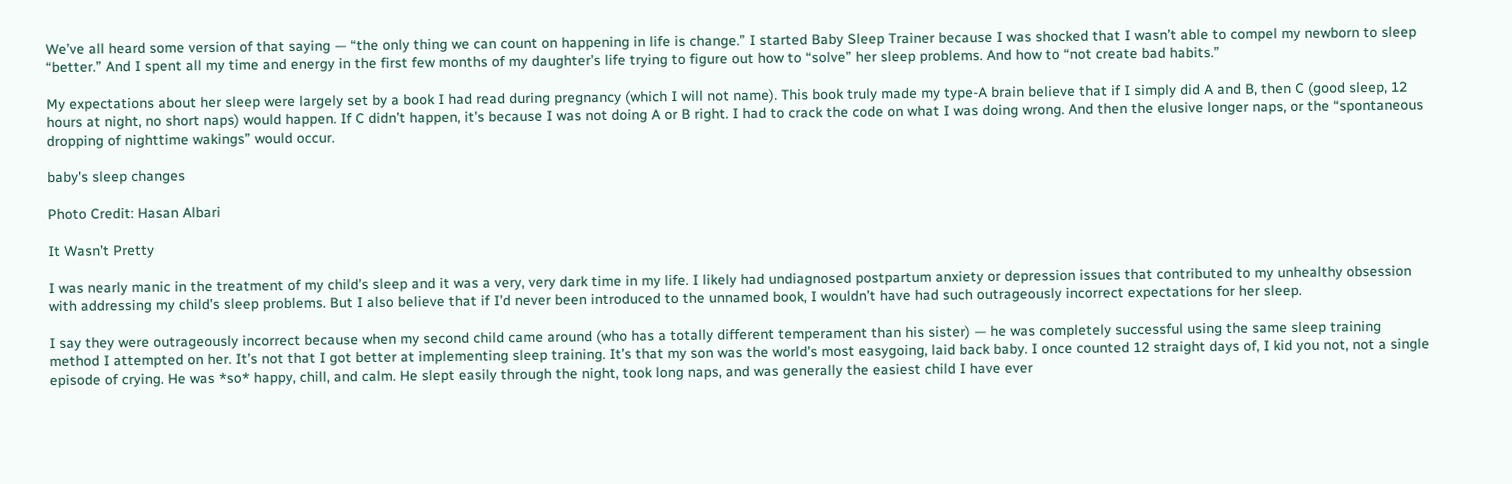We’ve all heard some version of that saying — “the only thing we can count on happening in life is change.” I started Baby Sleep Trainer because I was shocked that I wasn’t able to compel my newborn to sleep “better.” And I spent all my time and energy in the first few months of my daughter’s life trying to figure out how to “solve” her sleep problems. And how to “not create bad habits.”

My expectations about her sleep were largely set by a book I had read during pregnancy (which I will not name). This book truly made my type-A brain believe that if I simply did A and B, then C (good sleep, 12 hours at night, no short naps) would happen. If C didn’t happen, it’s because I was not doing A or B right. I had to crack the code on what I was doing wrong. And then the elusive longer naps, or the “spontaneous dropping of nighttime wakings” would occur.

baby's sleep changes

Photo Credit: Hasan Albari

It Wasn’t Pretty

I was nearly manic in the treatment of my child’s sleep and it was a very, very dark time in my life. I likely had undiagnosed postpartum anxiety or depression issues that contributed to my unhealthy obsession with addressing my child’s sleep problems. But I also believe that if I’d never been introduced to the unnamed book, I wouldn’t have had such outrageously incorrect expectations for her sleep.

I say they were outrageously incorrect because when my second child came around (who has a totally different temperament than his sister) — he was completely successful using the same sleep training method I attempted on her. It’s not that I got better at implementing sleep training. It’s that my son was the world’s most easygoing, laid back baby. I once counted 12 straight days of, I kid you not, not a single episode of crying. He was *so* happy, chill, and calm. He slept easily through the night, took long naps, and was generally the easiest child I have ever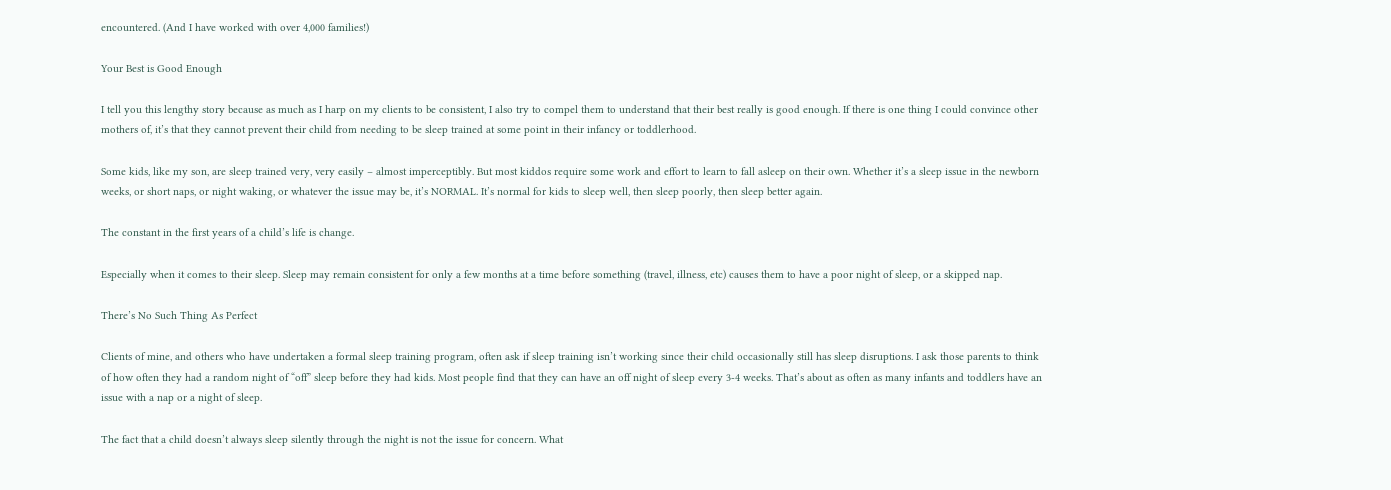encountered. (And I have worked with over 4,000 families!)

Your Best is Good Enough

I tell you this lengthy story because as much as I harp on my clients to be consistent, I also try to compel them to understand that their best really is good enough. If there is one thing I could convince other mothers of, it’s that they cannot prevent their child from needing to be sleep trained at some point in their infancy or toddlerhood.

Some kids, like my son, are sleep trained very, very easily – almost imperceptibly. But most kiddos require some work and effort to learn to fall asleep on their own. Whether it’s a sleep issue in the newborn weeks, or short naps, or night waking, or whatever the issue may be, it’s NORMAL. It’s normal for kids to sleep well, then sleep poorly, then sleep better again.

The constant in the first years of a child’s life is change.

Especially when it comes to their sleep. Sleep may remain consistent for only a few months at a time before something (travel, illness, etc) causes them to have a poor night of sleep, or a skipped nap.

There’s No Such Thing As Perfect

Clients of mine, and others who have undertaken a formal sleep training program, often ask if sleep training isn’t working since their child occasionally still has sleep disruptions. I ask those parents to think of how often they had a random night of “off” sleep before they had kids. Most people find that they can have an off night of sleep every 3-4 weeks. That’s about as often as many infants and toddlers have an issue with a nap or a night of sleep.

The fact that a child doesn’t always sleep silently through the night is not the issue for concern. What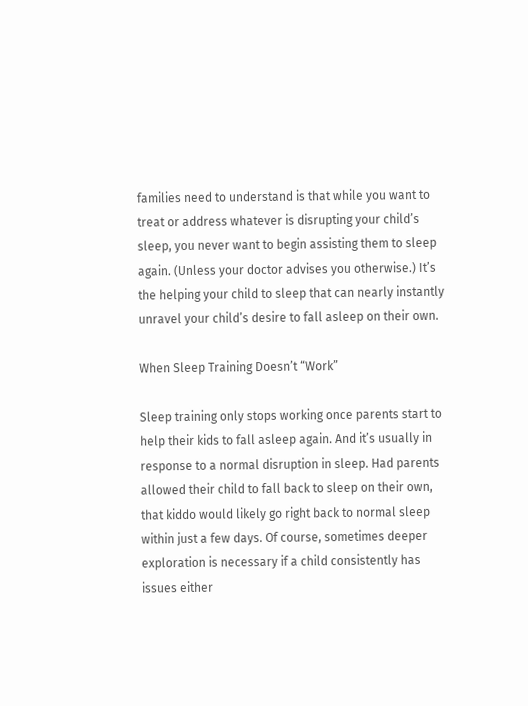families need to understand is that while you want to treat or address whatever is disrupting your child’s sleep, you never want to begin assisting them to sleep again. (Unless your doctor advises you otherwise.) It’s the helping your child to sleep that can nearly instantly unravel your child’s desire to fall asleep on their own.

When Sleep Training Doesn’t “Work”

Sleep training only stops working once parents start to help their kids to fall asleep again. And it’s usually in response to a normal disruption in sleep. Had parents allowed their child to fall back to sleep on their own, that kiddo would likely go right back to normal sleep within just a few days. Of course, sometimes deeper exploration is necessary if a child consistently has issues either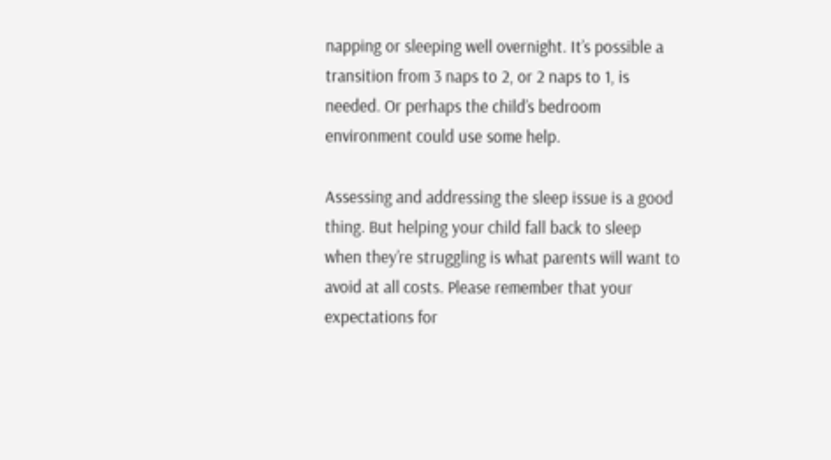napping or sleeping well overnight. It’s possible a transition from 3 naps to 2, or 2 naps to 1, is needed. Or perhaps the child’s bedroom environment could use some help.

Assessing and addressing the sleep issue is a good thing. But helping your child fall back to sleep when they’re struggling is what parents will want to avoid at all costs. Please remember that your expectations for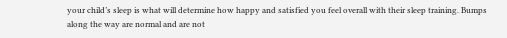your child’s sleep is what will determine how happy and satisfied you feel overall with their sleep training. Bumps along the way are normal and are not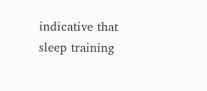indicative that sleep training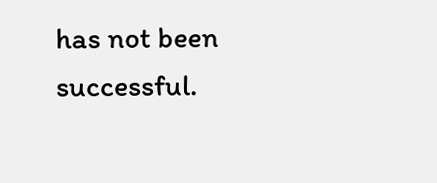has not been successful.